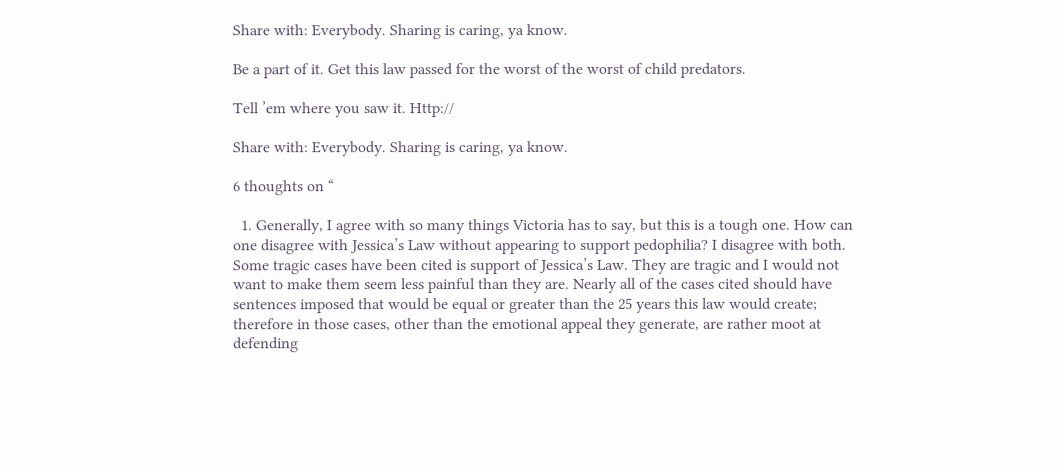Share with: Everybody. Sharing is caring, ya know.

Be a part of it. Get this law passed for the worst of the worst of child predators.

Tell ’em where you saw it. Http://

Share with: Everybody. Sharing is caring, ya know.

6 thoughts on “

  1. Generally, I agree with so many things Victoria has to say, but this is a tough one. How can one disagree with Jessica’s Law without appearing to support pedophilia? I disagree with both. Some tragic cases have been cited is support of Jessica’s Law. They are tragic and I would not want to make them seem less painful than they are. Nearly all of the cases cited should have sentences imposed that would be equal or greater than the 25 years this law would create; therefore in those cases, other than the emotional appeal they generate, are rather moot at defending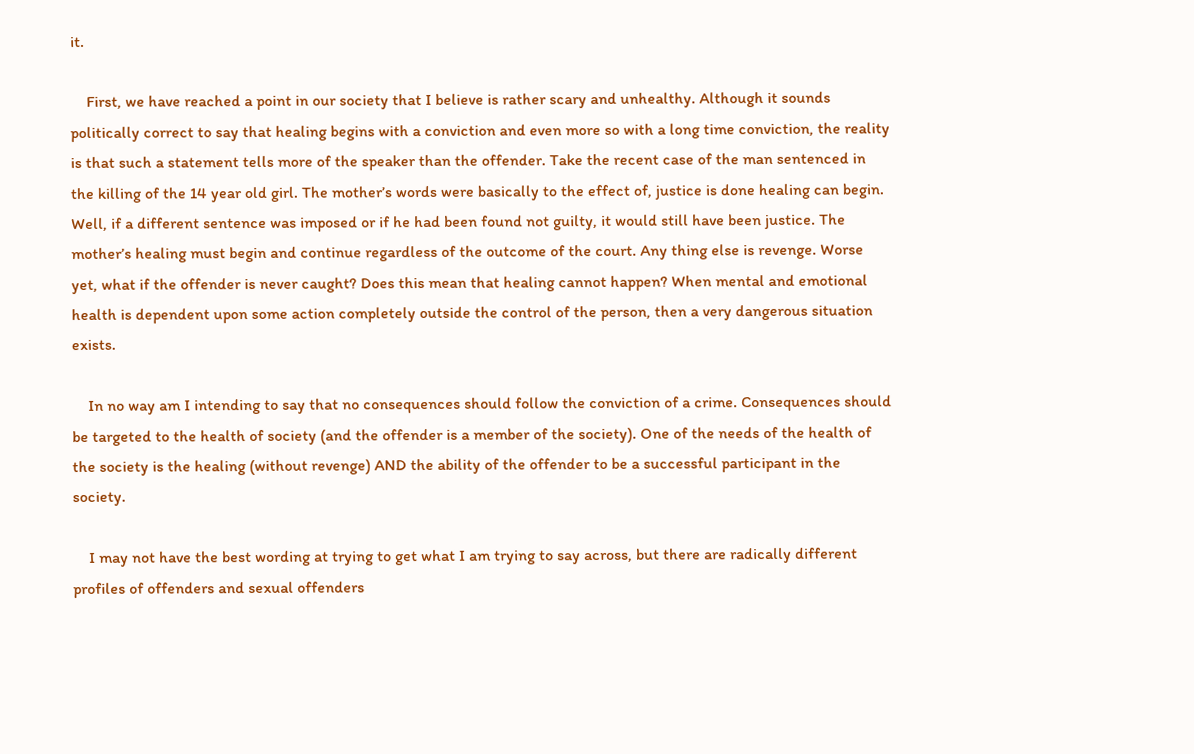it.

    First, we have reached a point in our society that I believe is rather scary and unhealthy. Although it sounds politically correct to say that healing begins with a conviction and even more so with a long time conviction, the reality is that such a statement tells more of the speaker than the offender. Take the recent case of the man sentenced in the killing of the 14 year old girl. The mother’s words were basically to the effect of, justice is done healing can begin. Well, if a different sentence was imposed or if he had been found not guilty, it would still have been justice. The mother’s healing must begin and continue regardless of the outcome of the court. Any thing else is revenge. Worse yet, what if the offender is never caught? Does this mean that healing cannot happen? When mental and emotional health is dependent upon some action completely outside the control of the person, then a very dangerous situation exists.

    In no way am I intending to say that no consequences should follow the conviction of a crime. Consequences should be targeted to the health of society (and the offender is a member of the society). One of the needs of the health of the society is the healing (without revenge) AND the ability of the offender to be a successful participant in the society.

    I may not have the best wording at trying to get what I am trying to say across, but there are radically different profiles of offenders and sexual offenders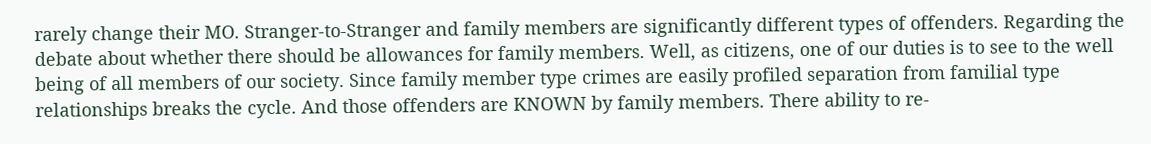rarely change their MO. Stranger-to-Stranger and family members are significantly different types of offenders. Regarding the debate about whether there should be allowances for family members. Well, as citizens, one of our duties is to see to the well being of all members of our society. Since family member type crimes are easily profiled separation from familial type relationships breaks the cycle. And those offenders are KNOWN by family members. There ability to re-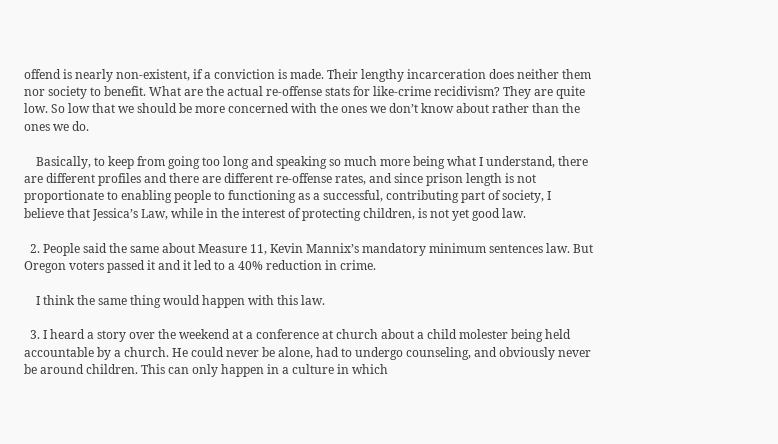offend is nearly non-existent, if a conviction is made. Their lengthy incarceration does neither them nor society to benefit. What are the actual re-offense stats for like-crime recidivism? They are quite low. So low that we should be more concerned with the ones we don’t know about rather than the ones we do.

    Basically, to keep from going too long and speaking so much more being what I understand, there are different profiles and there are different re-offense rates, and since prison length is not proportionate to enabling people to functioning as a successful, contributing part of society, I believe that Jessica’s Law, while in the interest of protecting children, is not yet good law.

  2. People said the same about Measure 11, Kevin Mannix’s mandatory minimum sentences law. But Oregon voters passed it and it led to a 40% reduction in crime.

    I think the same thing would happen with this law.

  3. I heard a story over the weekend at a conference at church about a child molester being held accountable by a church. He could never be alone, had to undergo counseling, and obviously never be around children. This can only happen in a culture in which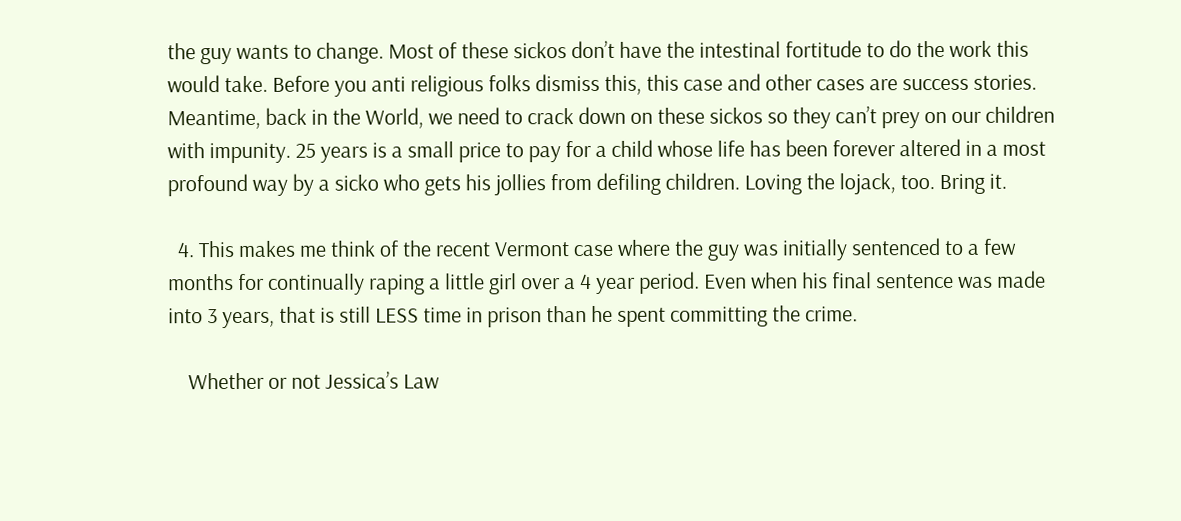the guy wants to change. Most of these sickos don’t have the intestinal fortitude to do the work this would take. Before you anti religious folks dismiss this, this case and other cases are success stories. Meantime, back in the World, we need to crack down on these sickos so they can’t prey on our children with impunity. 25 years is a small price to pay for a child whose life has been forever altered in a most profound way by a sicko who gets his jollies from defiling children. Loving the lojack, too. Bring it.

  4. This makes me think of the recent Vermont case where the guy was initially sentenced to a few months for continually raping a little girl over a 4 year period. Even when his final sentence was made into 3 years, that is still LESS time in prison than he spent committing the crime.

    Whether or not Jessica’s Law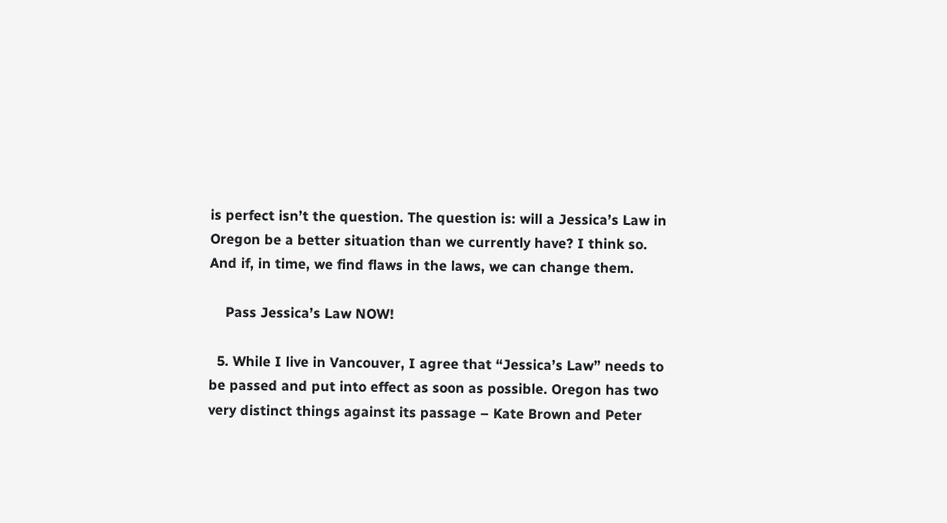is perfect isn’t the question. The question is: will a Jessica’s Law in Oregon be a better situation than we currently have? I think so. And if, in time, we find flaws in the laws, we can change them.

    Pass Jessica’s Law NOW!

  5. While I live in Vancouver, I agree that “Jessica’s Law” needs to be passed and put into effect as soon as possible. Oregon has two very distinct things against its passage – Kate Brown and Peter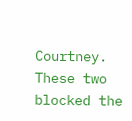Courtney. These two blocked the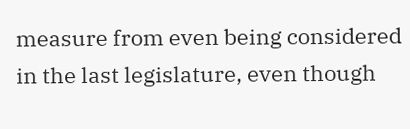measure from even being considered in the last legislature, even though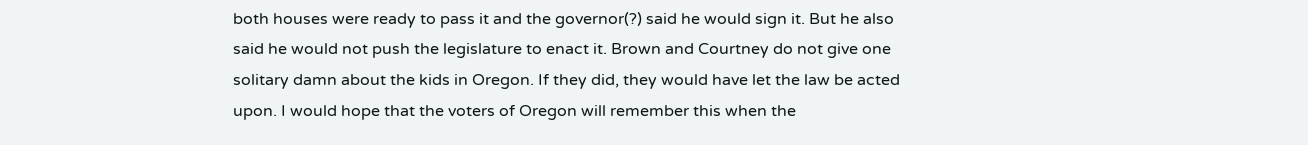both houses were ready to pass it and the governor(?) said he would sign it. But he also said he would not push the legislature to enact it. Brown and Courtney do not give one solitary damn about the kids in Oregon. If they did, they would have let the law be acted upon. I would hope that the voters of Oregon will remember this when the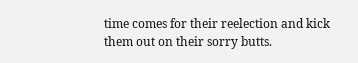time comes for their reelection and kick them out on their sorry butts.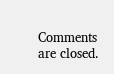Comments are closed.